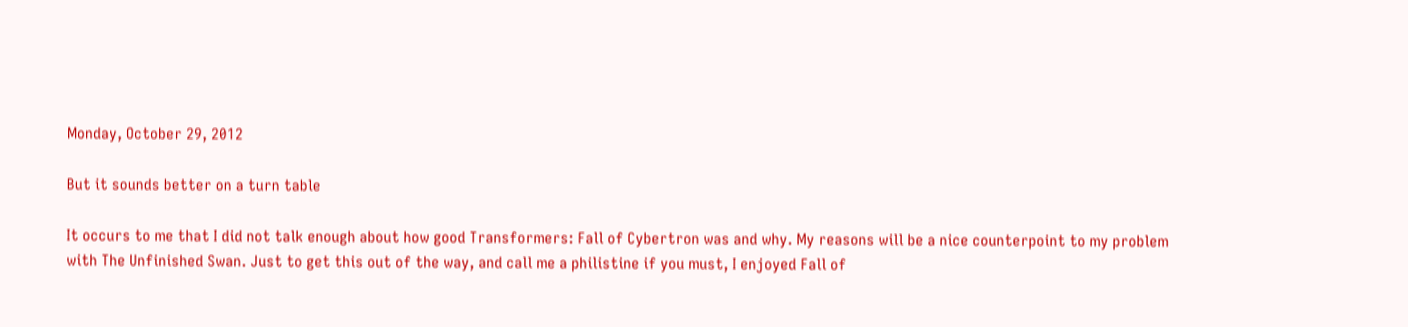Monday, October 29, 2012

But it sounds better on a turn table

It occurs to me that I did not talk enough about how good Transformers: Fall of Cybertron was and why. My reasons will be a nice counterpoint to my problem with The Unfinished Swan. Just to get this out of the way, and call me a philistine if you must, I enjoyed Fall of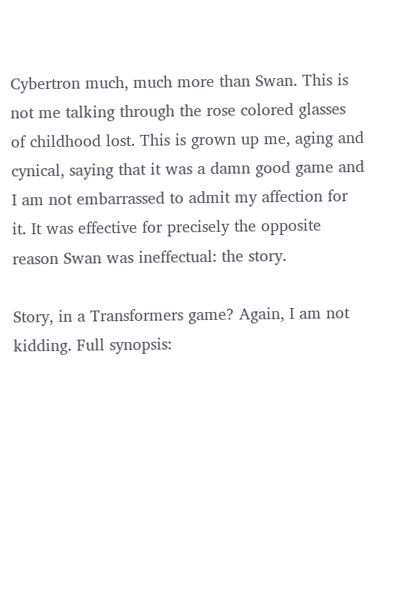Cybertron much, much more than Swan. This is not me talking through the rose colored glasses of childhood lost. This is grown up me, aging and cynical, saying that it was a damn good game and I am not embarrassed to admit my affection for it. It was effective for precisely the opposite reason Swan was ineffectual: the story.

Story, in a Transformers game? Again, I am not kidding. Full synopsis: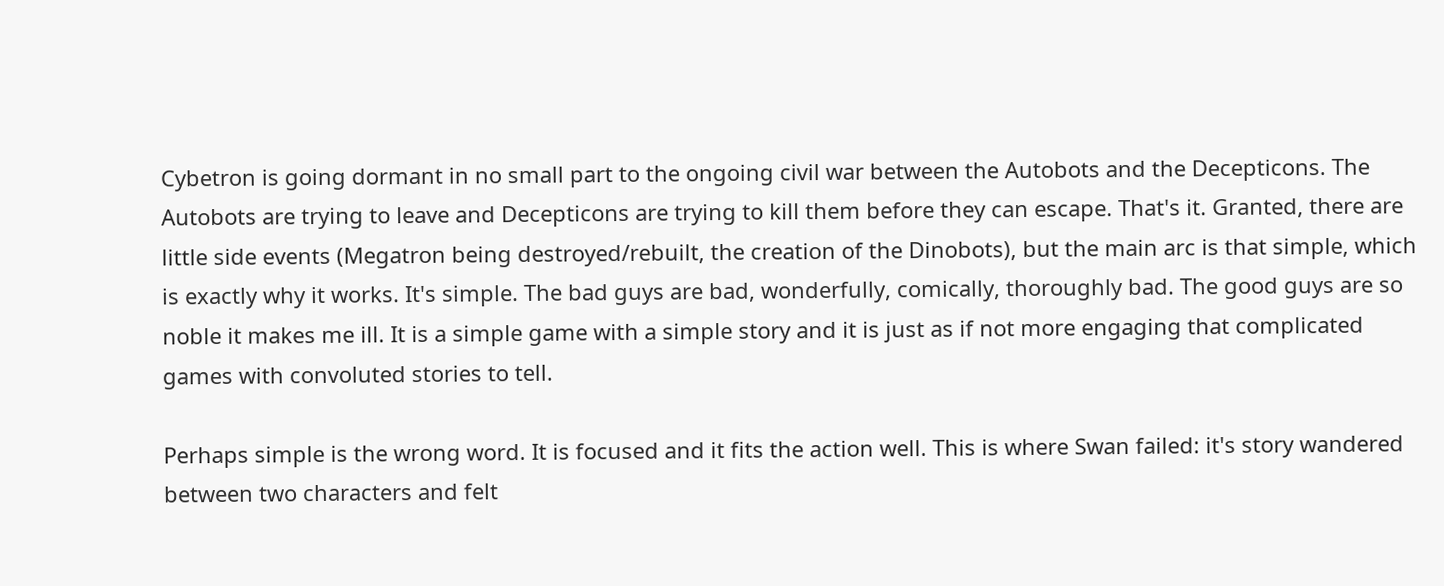Cybetron is going dormant in no small part to the ongoing civil war between the Autobots and the Decepticons. The Autobots are trying to leave and Decepticons are trying to kill them before they can escape. That's it. Granted, there are little side events (Megatron being destroyed/rebuilt, the creation of the Dinobots), but the main arc is that simple, which is exactly why it works. It's simple. The bad guys are bad, wonderfully, comically, thoroughly bad. The good guys are so noble it makes me ill. It is a simple game with a simple story and it is just as if not more engaging that complicated games with convoluted stories to tell.

Perhaps simple is the wrong word. It is focused and it fits the action well. This is where Swan failed: it's story wandered between two characters and felt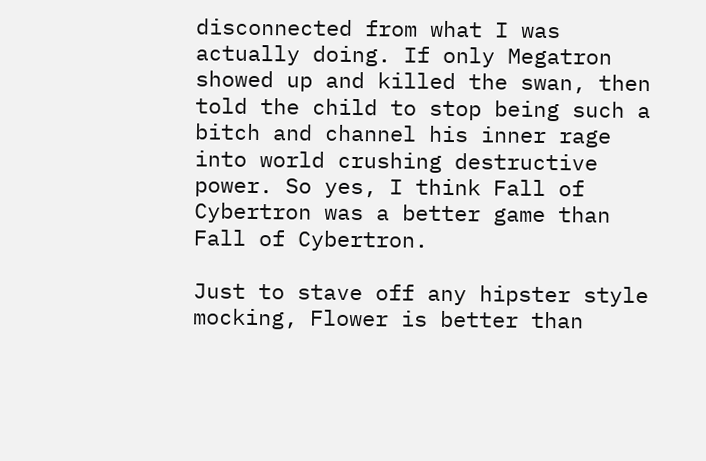disconnected from what I was actually doing. If only Megatron showed up and killed the swan, then told the child to stop being such a bitch and channel his inner rage into world crushing destructive power. So yes, I think Fall of Cybertron was a better game than Fall of Cybertron.

Just to stave off any hipster style mocking, Flower is better than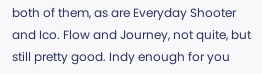both of them, as are Everyday Shooter and Ico. Flow and Journey, not quite, but still pretty good. Indy enough for you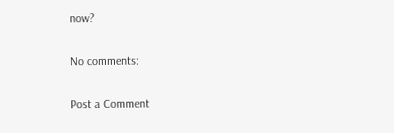now?

No comments:

Post a Comment